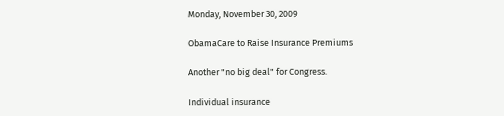Monday, November 30, 2009

ObamaCare to Raise Insurance Premiums

Another "no big deal" for Congress.

Individual insurance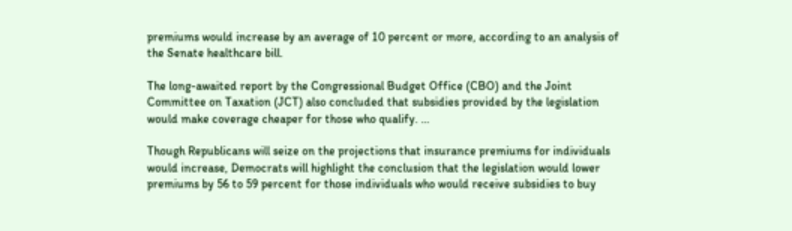premiums would increase by an average of 10 percent or more, according to an analysis of the Senate healthcare bill.

The long-awaited report by the Congressional Budget Office (CBO) and the Joint Committee on Taxation (JCT) also concluded that subsidies provided by the legislation would make coverage cheaper for those who qualify. …

Though Republicans will seize on the projections that insurance premiums for individuals would increase, Democrats will highlight the conclusion that the legislation would lower premiums by 56 to 59 percent for those individuals who would receive subsidies to buy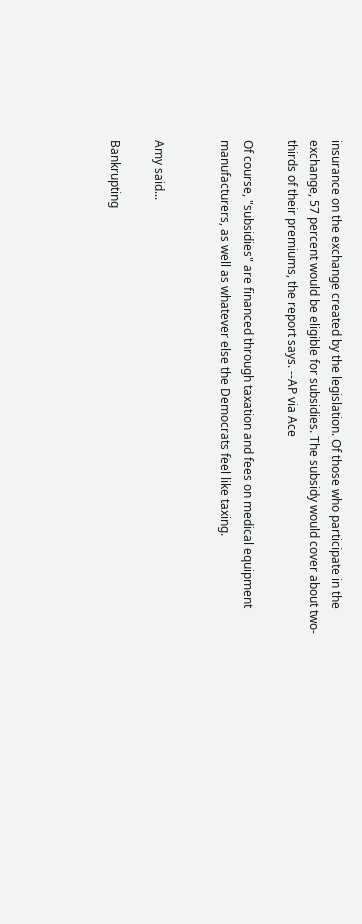insurance on the exchange created by the legislation. Of those who participate in the exchange, 57 percent would be eligible for subsidies. The subsidy would cover about two-thirds of their premiums, the report says. --AP via Ace

Of course, "subsidies" are financed through taxation and fees on medical equipment manufacturers, as well as whatever else the Democrats feel like taxing.


Amy said...

Bankrupting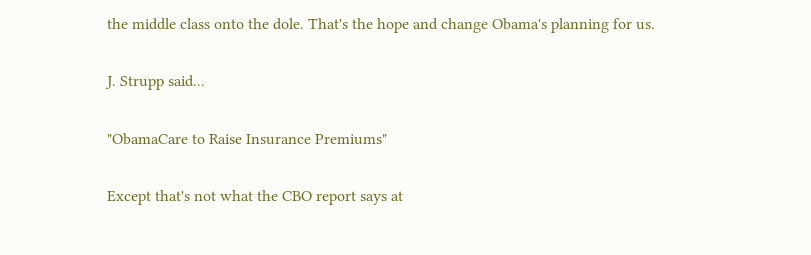the middle class onto the dole. That's the hope and change Obama's planning for us.

J. Strupp said...

"ObamaCare to Raise Insurance Premiums"

Except that's not what the CBO report says at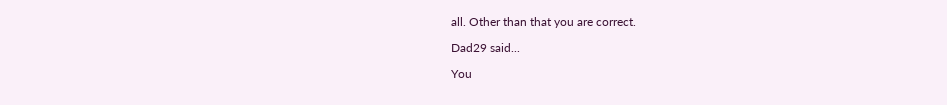all. Other than that you are correct.

Dad29 said...

You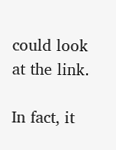could look at the link.

In fact, it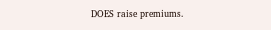DOES raise premiums.